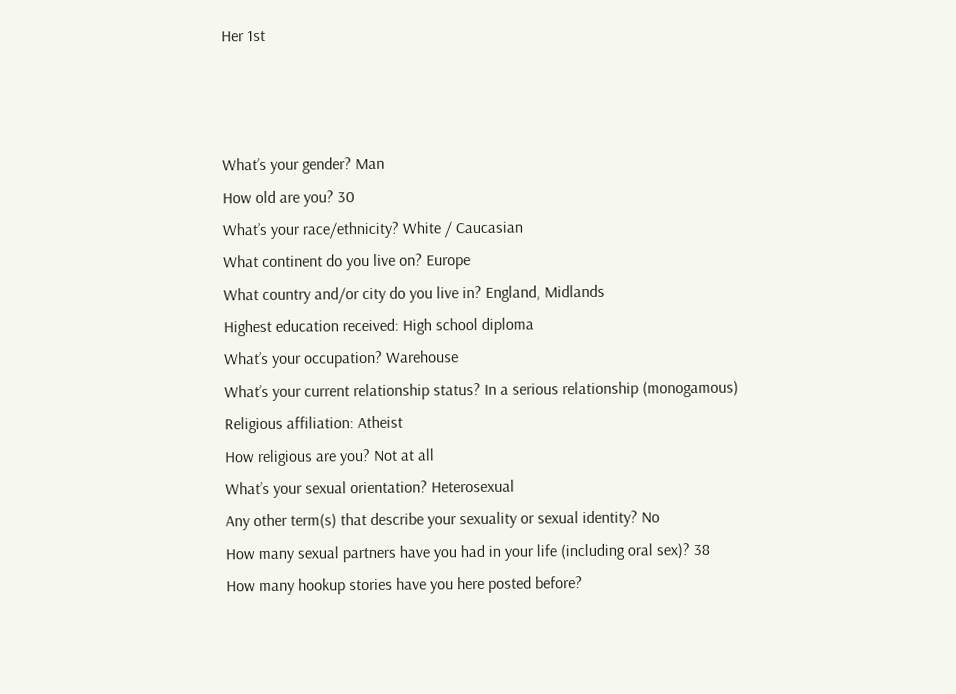Her 1st



What’s your gender? Man
How old are you? 30
What’s your race/ethnicity? White / Caucasian
What continent do you live on? Europe
What country and/or city do you live in? England, Midlands
Highest education received: High school diploma
What’s your occupation? Warehouse
What’s your current relationship status? In a serious relationship (monogamous)
Religious affiliation: Atheist
How religious are you? Not at all
What’s your sexual orientation? Heterosexual
Any other term(s) that describe your sexuality or sexual identity? No
How many sexual partners have you had in your life (including oral sex)? 38
How many hookup stories have you here posted before?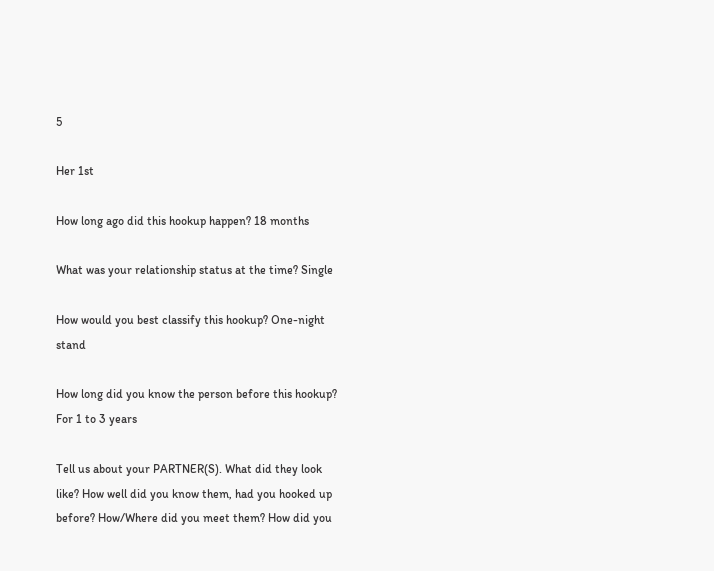5

Her 1st

How long ago did this hookup happen? 18 months

What was your relationship status at the time? Single

How would you best classify this hookup? One-night stand

How long did you know the person before this hookup? For 1 to 3 years

Tell us about your PARTNER(S). What did they look like? How well did you know them, had you hooked up before? How/Where did you meet them? How did you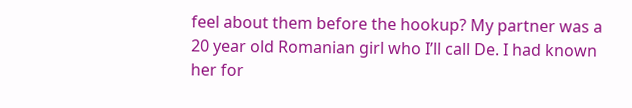feel about them before the hookup? My partner was a 20 year old Romanian girl who I’ll call De. I had known her for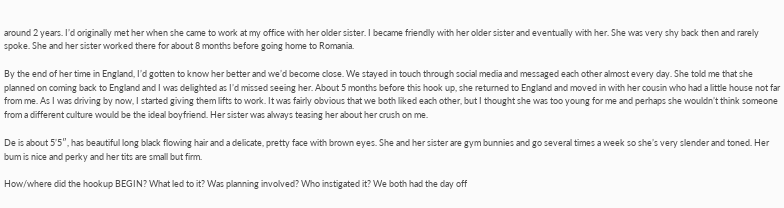around 2 years. I’d originally met her when she came to work at my office with her older sister. I became friendly with her older sister and eventually with her. She was very shy back then and rarely spoke. She and her sister worked there for about 8 months before going home to Romania.

By the end of her time in England, I’d gotten to know her better and we’d become close. We stayed in touch through social media and messaged each other almost every day. She told me that she planned on coming back to England and I was delighted as I’d missed seeing her. About 5 months before this hook up, she returned to England and moved in with her cousin who had a little house not far from me. As I was driving by now, I started giving them lifts to work. It was fairly obvious that we both liked each other, but I thought she was too young for me and perhaps she wouldn’t think someone from a different culture would be the ideal boyfriend. Her sister was always teasing her about her crush on me.

De is about 5’5″, has beautiful long black flowing hair and a delicate, pretty face with brown eyes. She and her sister are gym bunnies and go several times a week so she’s very slender and toned. Her bum is nice and perky and her tits are small but firm.

How/where did the hookup BEGIN? What led to it? Was planning involved? Who instigated it? We both had the day off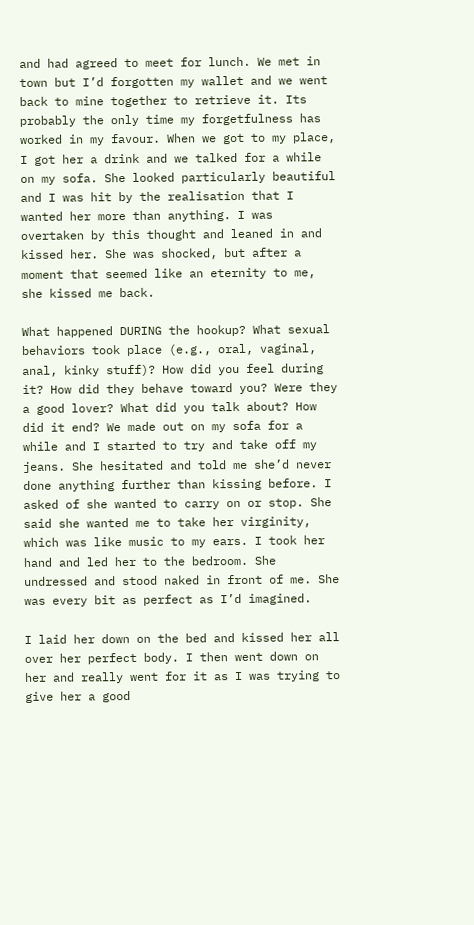and had agreed to meet for lunch. We met in town but I’d forgotten my wallet and we went back to mine together to retrieve it. Its probably the only time my forgetfulness has worked in my favour. When we got to my place, I got her a drink and we talked for a while on my sofa. She looked particularly beautiful and I was hit by the realisation that I wanted her more than anything. I was overtaken by this thought and leaned in and kissed her. She was shocked, but after a moment that seemed like an eternity to me, she kissed me back.

What happened DURING the hookup? What sexual behaviors took place (e.g., oral, vaginal, anal, kinky stuff)? How did you feel during it? How did they behave toward you? Were they a good lover? What did you talk about? How did it end? We made out on my sofa for a while and I started to try and take off my jeans. She hesitated and told me she’d never done anything further than kissing before. I asked of she wanted to carry on or stop. She said she wanted me to take her virginity, which was like music to my ears. I took her hand and led her to the bedroom. She undressed and stood naked in front of me. She was every bit as perfect as I’d imagined.

I laid her down on the bed and kissed her all over her perfect body. I then went down on her and really went for it as I was trying to give her a good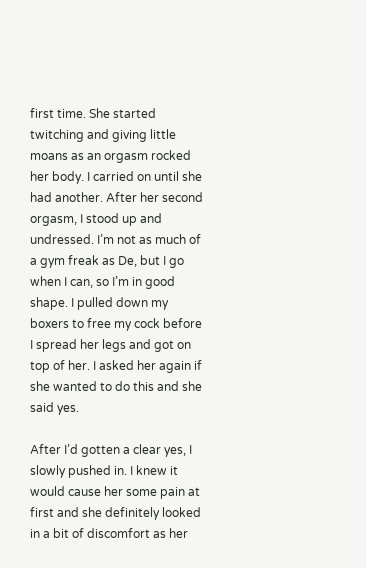first time. She started twitching and giving little moans as an orgasm rocked her body. I carried on until she had another. After her second orgasm, I stood up and undressed. I’m not as much of a gym freak as De, but I go when I can, so I’m in good shape. I pulled down my boxers to free my cock before I spread her legs and got on top of her. I asked her again if she wanted to do this and she said yes.

After I’d gotten a clear yes, I slowly pushed in. I knew it would cause her some pain at first and she definitely looked in a bit of discomfort as her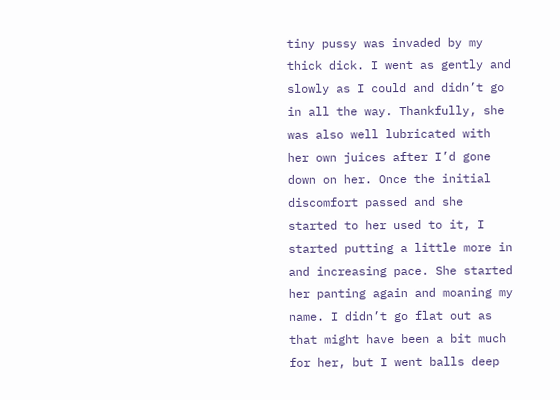tiny pussy was invaded by my thick dick. I went as gently and slowly as I could and didn’t go in all the way. Thankfully, she was also well lubricated with her own juices after I’d gone down on her. Once the initial discomfort passed and she started to her used to it, I started putting a little more in and increasing pace. She started her panting again and moaning my name. I didn’t go flat out as that might have been a bit much for her, but I went balls deep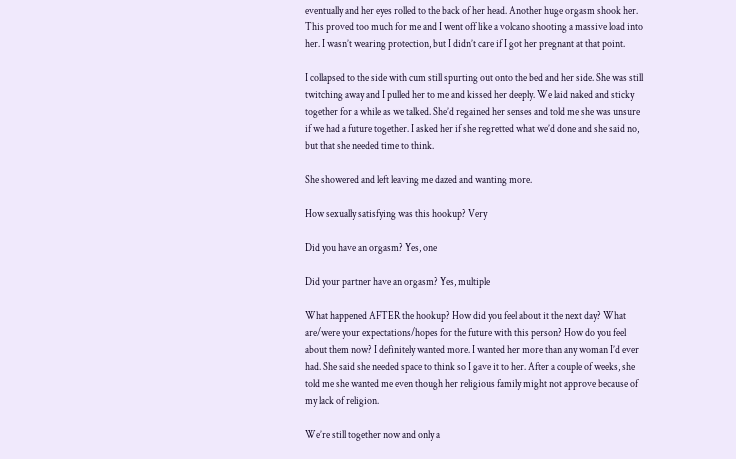eventually and her eyes rolled to the back of her head. Another huge orgasm shook her. This proved too much for me and I went off like a volcano shooting a massive load into her. I wasn’t wearing protection, but I didn’t care if I got her pregnant at that point.

I collapsed to the side with cum still spurting out onto the bed and her side. She was still twitching away and I pulled her to me and kissed her deeply. We laid naked and sticky together for a while as we talked. She’d regained her senses and told me she was unsure if we had a future together. I asked her if she regretted what we’d done and she said no, but that she needed time to think.

She showered and left leaving me dazed and wanting more.

How sexually satisfying was this hookup? Very

Did you have an orgasm? Yes, one

Did your partner have an orgasm? Yes, multiple

What happened AFTER the hookup? How did you feel about it the next day? What are/were your expectations/hopes for the future with this person? How do you feel about them now? I definitely wanted more. I wanted her more than any woman I’d ever had. She said she needed space to think so I gave it to her. After a couple of weeks, she told me she wanted me even though her religious family might not approve because of my lack of religion.

We’re still together now and only a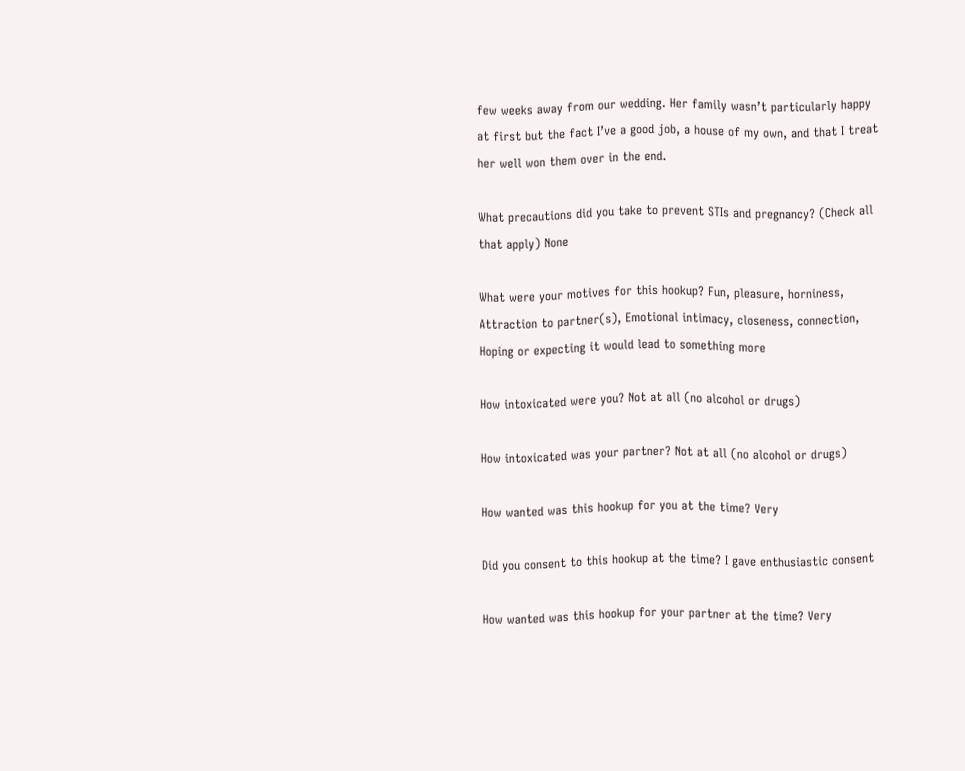few weeks away from our wedding. Her family wasn’t particularly happy at first but the fact I’ve a good job, a house of my own, and that I treat her well won them over in the end.

What precautions did you take to prevent STIs and pregnancy? (Check all that apply) None

What were your motives for this hookup? Fun, pleasure, horniness, Attraction to partner(s), Emotional intimacy, closeness, connection, Hoping or expecting it would lead to something more

How intoxicated were you? Not at all (no alcohol or drugs)

How intoxicated was your partner? Not at all (no alcohol or drugs)

How wanted was this hookup for you at the time? Very

Did you consent to this hookup at the time? I gave enthusiastic consent

How wanted was this hookup for your partner at the time? Very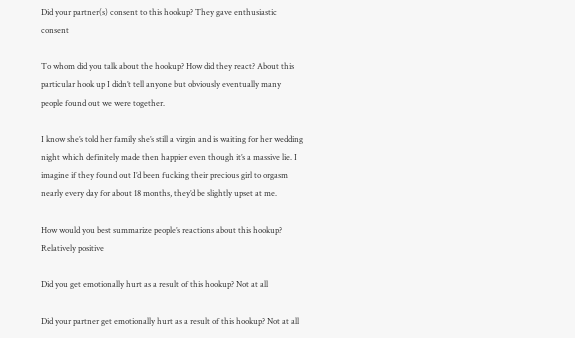Did your partner(s) consent to this hookup? They gave enthusiastic consent

To whom did you talk about the hookup? How did they react? About this particular hook up I didn’t tell anyone but obviously eventually many people found out we were together.

I know she’s told her family she’s still a virgin and is waiting for her wedding night which definitely made then happier even though it’s a massive lie. I imagine if they found out I’d been fucking their precious girl to orgasm nearly every day for about 18 months, they’d be slightly upset at me.

How would you best summarize people’s reactions about this hookup? Relatively positive

Did you get emotionally hurt as a result of this hookup? Not at all

Did your partner get emotionally hurt as a result of this hookup? Not at all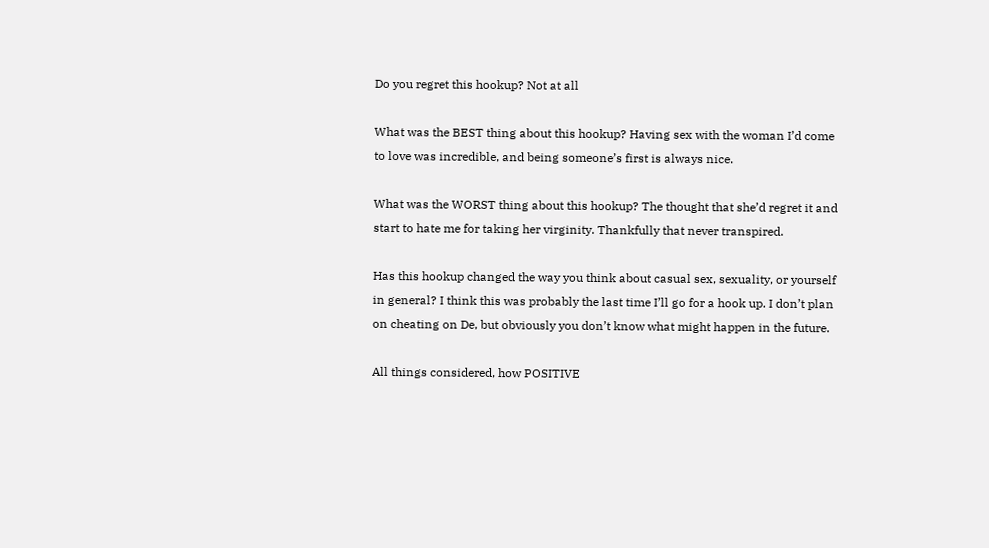Do you regret this hookup? Not at all

What was the BEST thing about this hookup? Having sex with the woman I’d come to love was incredible, and being someone’s first is always nice.

What was the WORST thing about this hookup? The thought that she’d regret it and start to hate me for taking her virginity. Thankfully that never transpired.

Has this hookup changed the way you think about casual sex, sexuality, or yourself in general? I think this was probably the last time I’ll go for a hook up. I don’t plan on cheating on De, but obviously you don’t know what might happen in the future.

All things considered, how POSITIVE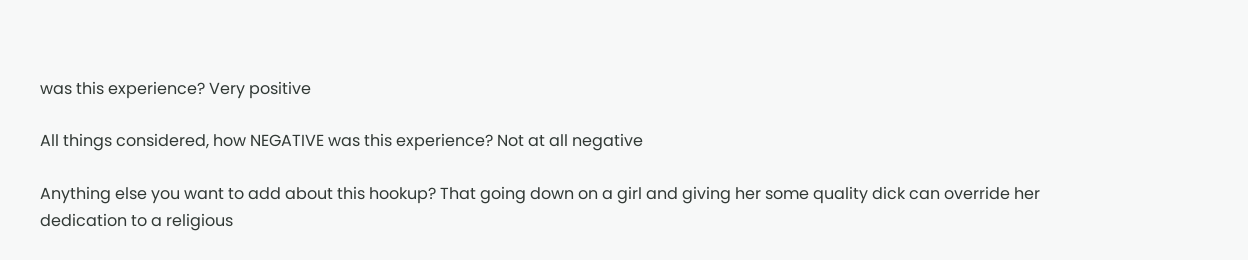was this experience? Very positive

All things considered, how NEGATIVE was this experience? Not at all negative

Anything else you want to add about this hookup? That going down on a girl and giving her some quality dick can override her dedication to a religious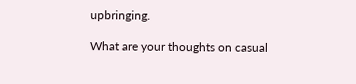upbringing.

What are your thoughts on casual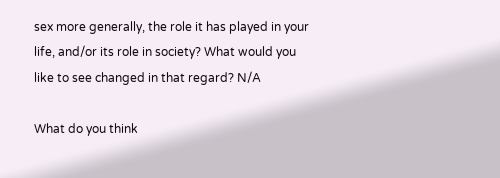sex more generally, the role it has played in your life, and/or its role in society? What would you like to see changed in that regard? N/A

What do you think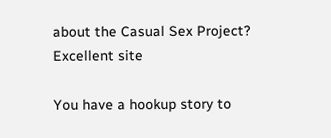about the Casual Sex Project? Excellent site

You have a hookup story to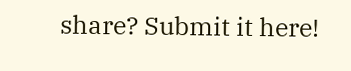share? Submit it here!